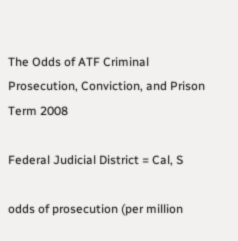The Odds of ATF Criminal Prosecution, Conviction, and Prison Term 2008

Federal Judicial District = Cal, S

odds of prosecution (per million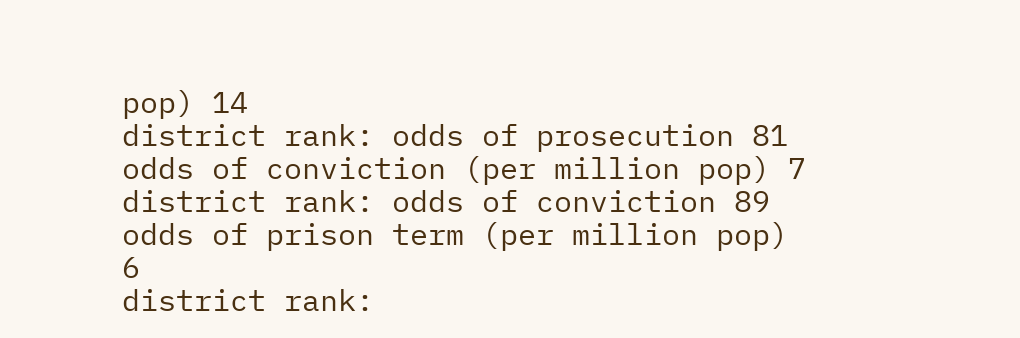pop) 14
district rank: odds of prosecution 81
odds of conviction (per million pop) 7
district rank: odds of conviction 89
odds of prison term (per million pop) 6
district rank: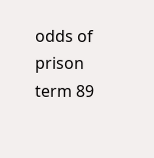odds of prison term 89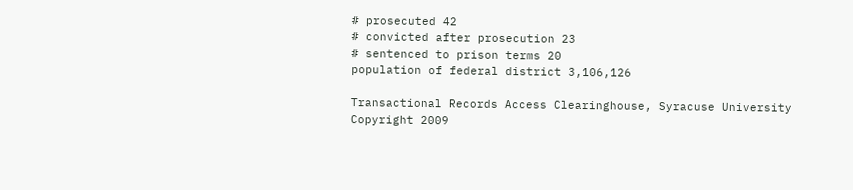# prosecuted 42
# convicted after prosecution 23
# sentenced to prison terms 20
population of federal district 3,106,126

Transactional Records Access Clearinghouse, Syracuse University
Copyright 2009